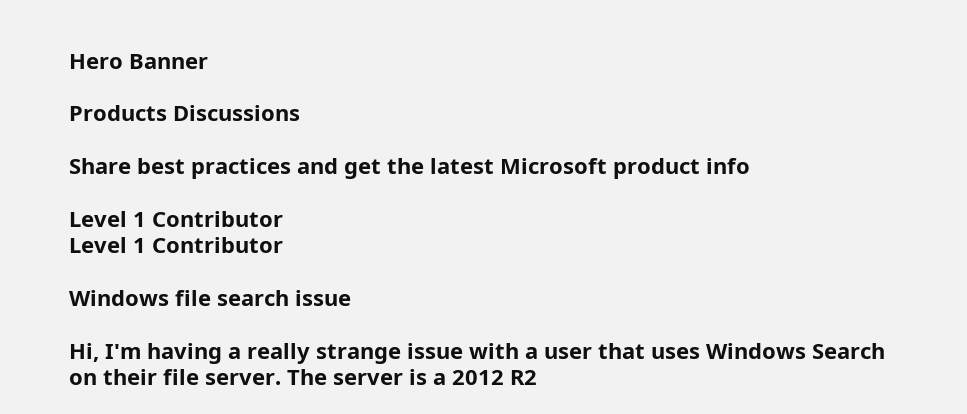Hero Banner

Products Discussions

Share best practices and get the latest Microsoft product info

Level 1 Contributor
Level 1 Contributor

Windows file search issue

Hi, I'm having a really strange issue with a user that uses Windows Search on their file server. The server is a 2012 R2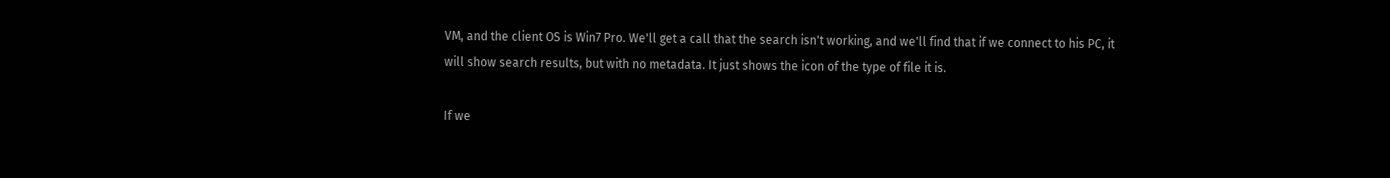VM, and the client OS is Win7 Pro. We'll get a call that the search isn't working, and we'll find that if we connect to his PC, it will show search results, but with no metadata. It just shows the icon of the type of file it is.

If we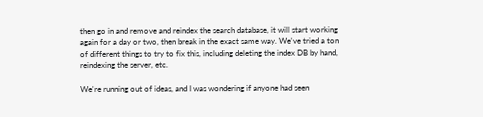then go in and remove and reindex the search database, it will start working again for a day or two, then break in the exact same way. We've tried a ton of different things to try to fix this, including deleting the index DB by hand, reindexing the server, etc.

We're running out of ideas, and I was wondering if anyone had seen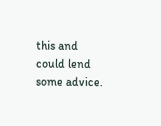this and could lend some advice.